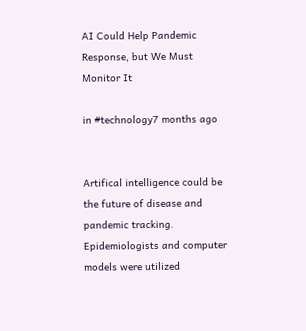AI Could Help Pandemic Response, but We Must Monitor It

in #technology7 months ago


Artifical intelligence could be the future of disease and pandemic tracking. Epidemiologists and computer models were utilized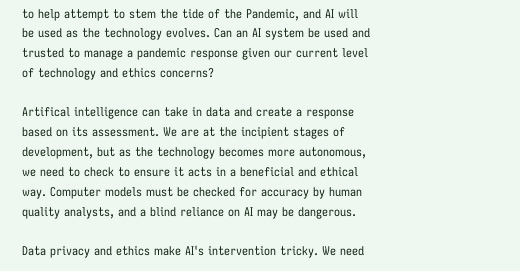to help attempt to stem the tide of the Pandemic, and AI will be used as the technology evolves. Can an AI system be used and trusted to manage a pandemic response given our current level of technology and ethics concerns?

Artifical intelligence can take in data and create a response based on its assessment. We are at the incipient stages of development, but as the technology becomes more autonomous, we need to check to ensure it acts in a beneficial and ethical way. Computer models must be checked for accuracy by human quality analysts, and a blind reliance on AI may be dangerous.

Data privacy and ethics make AI's intervention tricky. We need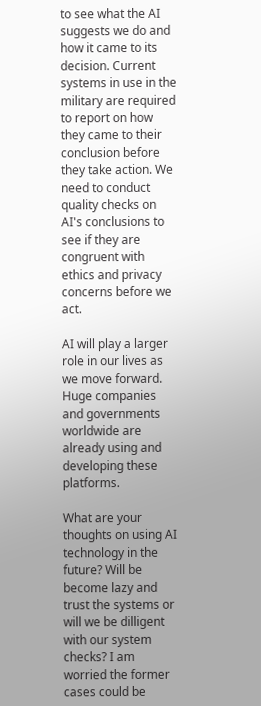to see what the AI suggests we do and how it came to its decision. Current systems in use in the military are required to report on how they came to their conclusion before they take action. We need to conduct quality checks on AI's conclusions to see if they are congruent with ethics and privacy concerns before we act.

AI will play a larger role in our lives as we move forward. Huge companies and governments worldwide are already using and developing these platforms.

What are your thoughts on using AI technology in the future? Will be become lazy and trust the systems or will we be dilligent with our system checks? I am worried the former cases could be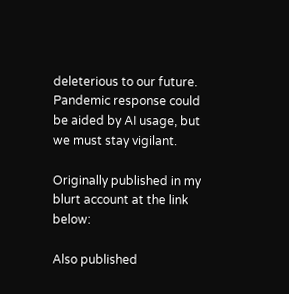deleterious to our future. Pandemic response could be aided by AI usage, but we must stay vigilant.

Originally published in my blurt account at the link below:

Also published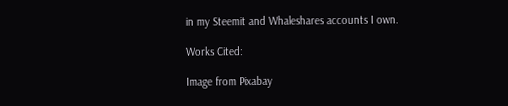in my Steemit and Whaleshares accounts I own.

Works Cited:

Image from Pixabay